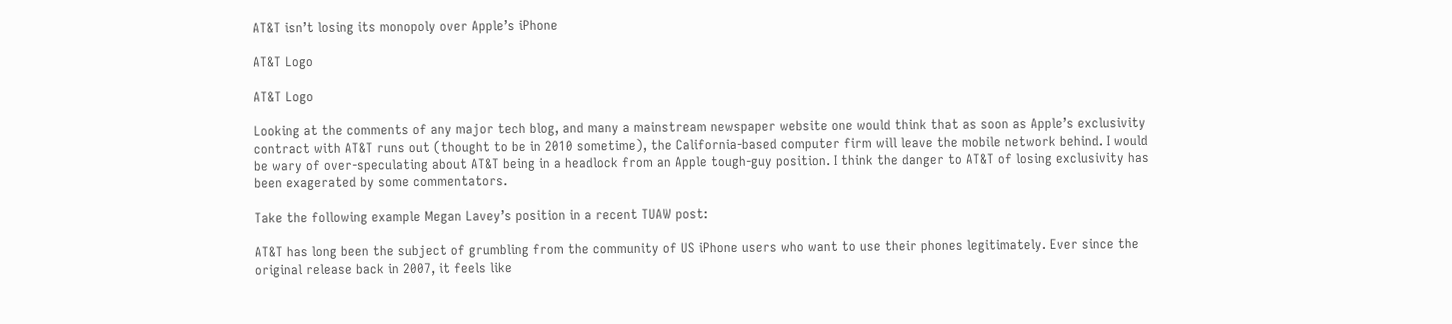AT&T isn’t losing its monopoly over Apple’s iPhone

AT&T Logo

AT&T Logo

Looking at the comments of any major tech blog, and many a mainstream newspaper website one would think that as soon as Apple’s exclusivity contract with AT&T runs out (thought to be in 2010 sometime), the California-based computer firm will leave the mobile network behind. I would be wary of over-speculating about AT&T being in a headlock from an Apple tough-guy position. I think the danger to AT&T of losing exclusivity has been exagerated by some commentators.

Take the following example Megan Lavey’s position in a recent TUAW post:

AT&T has long been the subject of grumbling from the community of US iPhone users who want to use their phones legitimately. Ever since the original release back in 2007, it feels like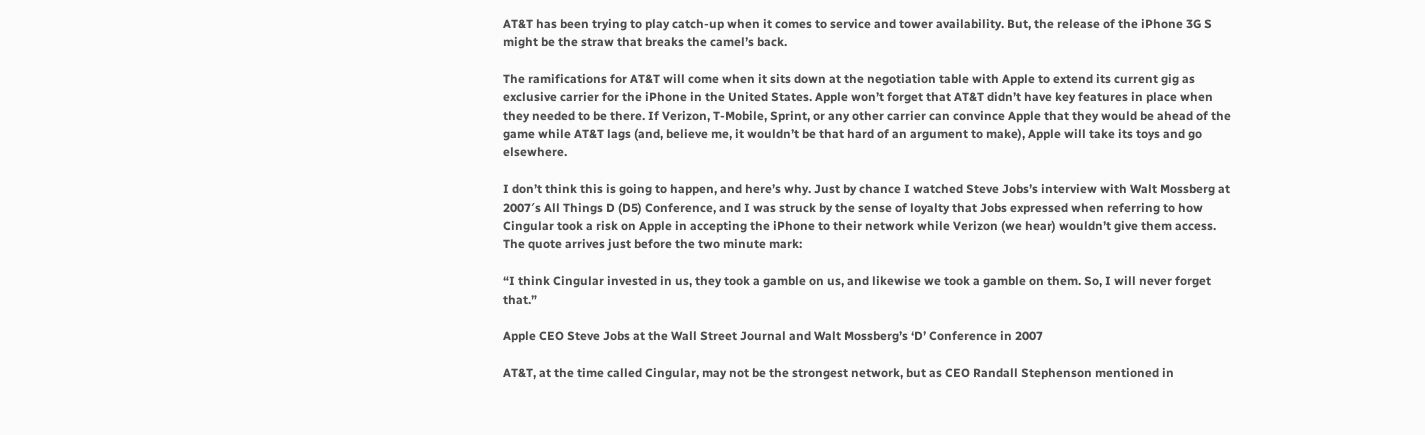AT&T has been trying to play catch-up when it comes to service and tower availability. But, the release of the iPhone 3G S might be the straw that breaks the camel’s back.

The ramifications for AT&T will come when it sits down at the negotiation table with Apple to extend its current gig as exclusive carrier for the iPhone in the United States. Apple won’t forget that AT&T didn’t have key features in place when they needed to be there. If Verizon, T-Mobile, Sprint, or any other carrier can convince Apple that they would be ahead of the game while AT&T lags (and, believe me, it wouldn’t be that hard of an argument to make), Apple will take its toys and go elsewhere.

I don’t think this is going to happen, and here’s why. Just by chance I watched Steve Jobs’s interview with Walt Mossberg at 2007′s All Things D (D5) Conference, and I was struck by the sense of loyalty that Jobs expressed when referring to how Cingular took a risk on Apple in accepting the iPhone to their network while Verizon (we hear) wouldn’t give them access. The quote arrives just before the two minute mark:

“I think Cingular invested in us, they took a gamble on us, and likewise we took a gamble on them. So, I will never forget that.”

Apple CEO Steve Jobs at the Wall Street Journal and Walt Mossberg’s ‘D’ Conference in 2007

AT&T, at the time called Cingular, may not be the strongest network, but as CEO Randall Stephenson mentioned in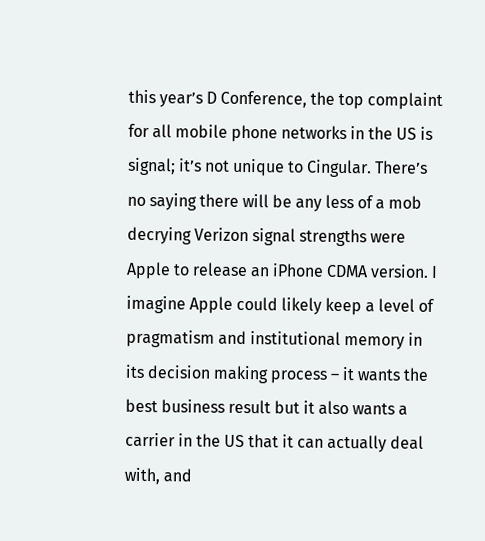this year’s D Conference, the top complaint for all mobile phone networks in the US is signal; it’s not unique to Cingular. There’s no saying there will be any less of a mob decrying Verizon signal strengths were Apple to release an iPhone CDMA version. I imagine Apple could likely keep a level of pragmatism and institutional memory in its decision making process – it wants the best business result but it also wants a carrier in the US that it can actually deal with, and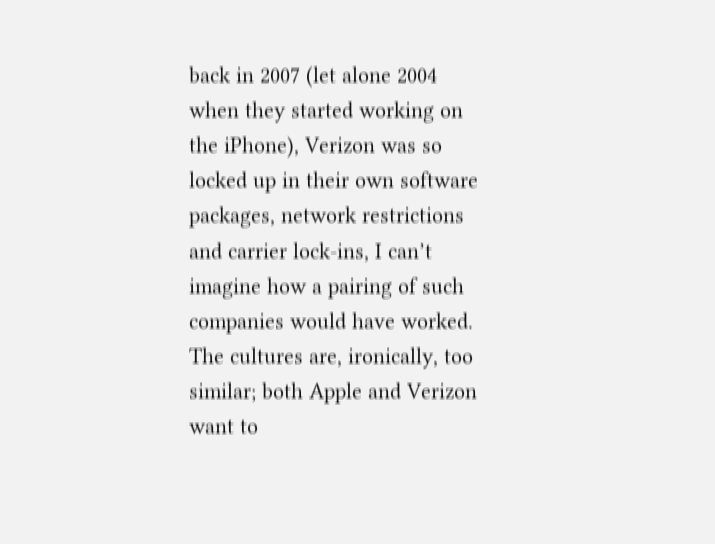back in 2007 (let alone 2004 when they started working on the iPhone), Verizon was so locked up in their own software packages, network restrictions and carrier lock-ins, I can’t imagine how a pairing of such companies would have worked.  The cultures are, ironically, too similar; both Apple and Verizon want to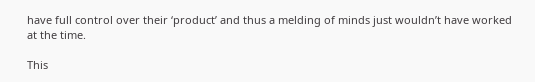have full control over their ‘product’ and thus a melding of minds just wouldn’t have worked at the time.

This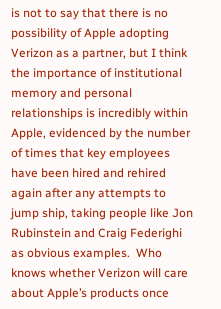is not to say that there is no possibility of Apple adopting Verizon as a partner, but I think the importance of institutional memory and personal relationships is incredibly within Apple, evidenced by the number of times that key employees have been hired and rehired again after any attempts to jump ship, taking people like Jon Rubinstein and Craig Federighi as obvious examples.  Who knows whether Verizon will care about Apple’s products once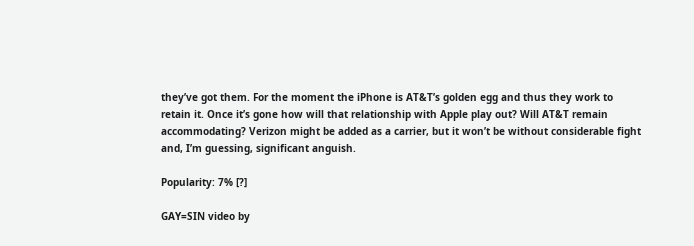they’ve got them. For the moment the iPhone is AT&T’s golden egg and thus they work to retain it. Once it’s gone how will that relationship with Apple play out? Will AT&T remain accommodating? Verizon might be added as a carrier, but it won’t be without considerable fight and, I’m guessing, significant anguish.

Popularity: 7% [?]

GAY=SIN video by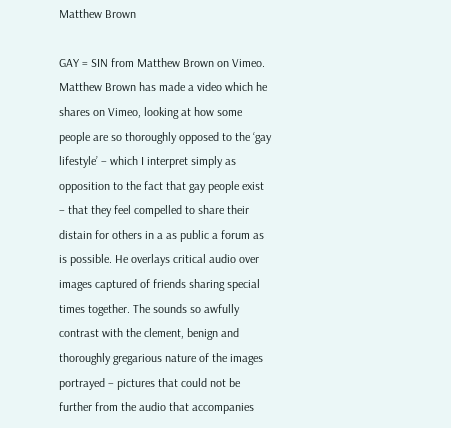Matthew Brown

GAY = SIN from Matthew Brown on Vimeo.
Matthew Brown has made a video which he shares on Vimeo, looking at how some people are so thoroughly opposed to the ‘gay lifestyle’ – which I interpret simply as opposition to the fact that gay people exist – that they feel compelled to share their distain for others in a as public a forum as is possible. He overlays critical audio over images captured of friends sharing special times together. The sounds so awfully contrast with the clement, benign and thoroughly gregarious nature of the images portrayed – pictures that could not be further from the audio that accompanies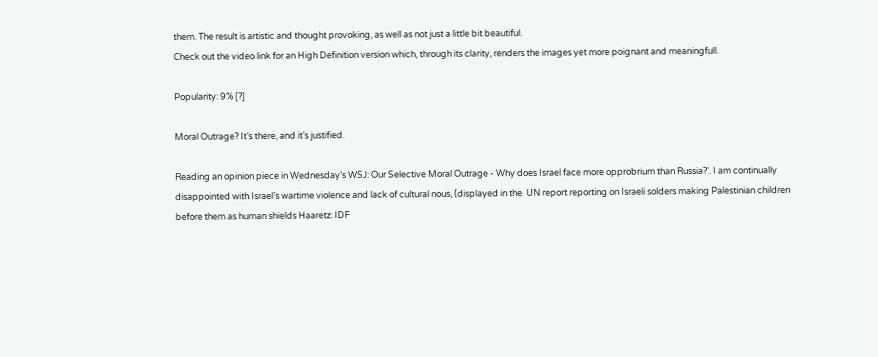them. The result is artistic and thought provoking, as well as not just a little bit beautiful.
Check out the video link for an High Definition version which, through its clarity, renders the images yet more poignant and meaningfull.

Popularity: 9% [?]

Moral Outrage? It’s there, and it’s justified.

Reading an opinion piece in Wednesday’s WSJ: Our Selective Moral Outrage - Why does Israel face more opprobrium than Russia?‘. I am continually disappointed with Israel’s wartime violence and lack of cultural nous, (displayed in the  UN report reporting on Israeli solders making Palestinian children before them as human shields Haaretz: IDF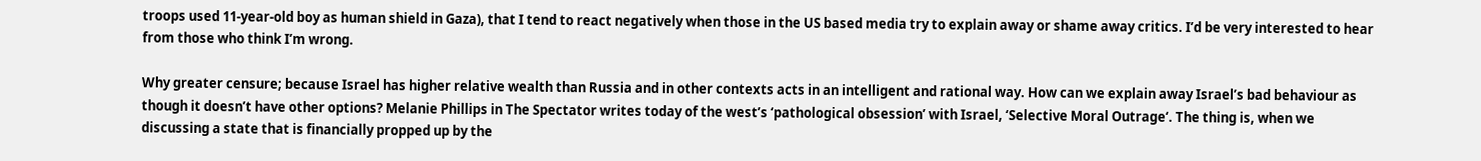troops used 11-year-old boy as human shield in Gaza), that I tend to react negatively when those in the US based media try to explain away or shame away critics. I’d be very interested to hear from those who think I’m wrong.

Why greater censure; because Israel has higher relative wealth than Russia and in other contexts acts in an intelligent and rational way. How can we explain away Israel’s bad behaviour as though it doesn’t have other options? Melanie Phillips in The Spectator writes today of the west’s ‘pathological obsession’ with Israel, ‘Selective Moral Outrage‘. The thing is, when we discussing a state that is financially propped up by the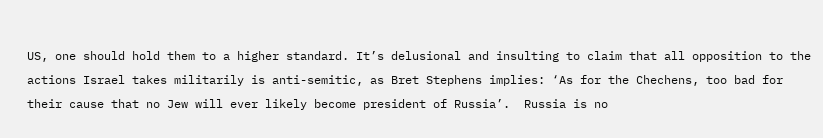US, one should hold them to a higher standard. It’s delusional and insulting to claim that all opposition to the actions Israel takes militarily is anti-semitic, as Bret Stephens implies: ‘As for the Chechens, too bad for their cause that no Jew will ever likely become president of Russia’.  Russia is no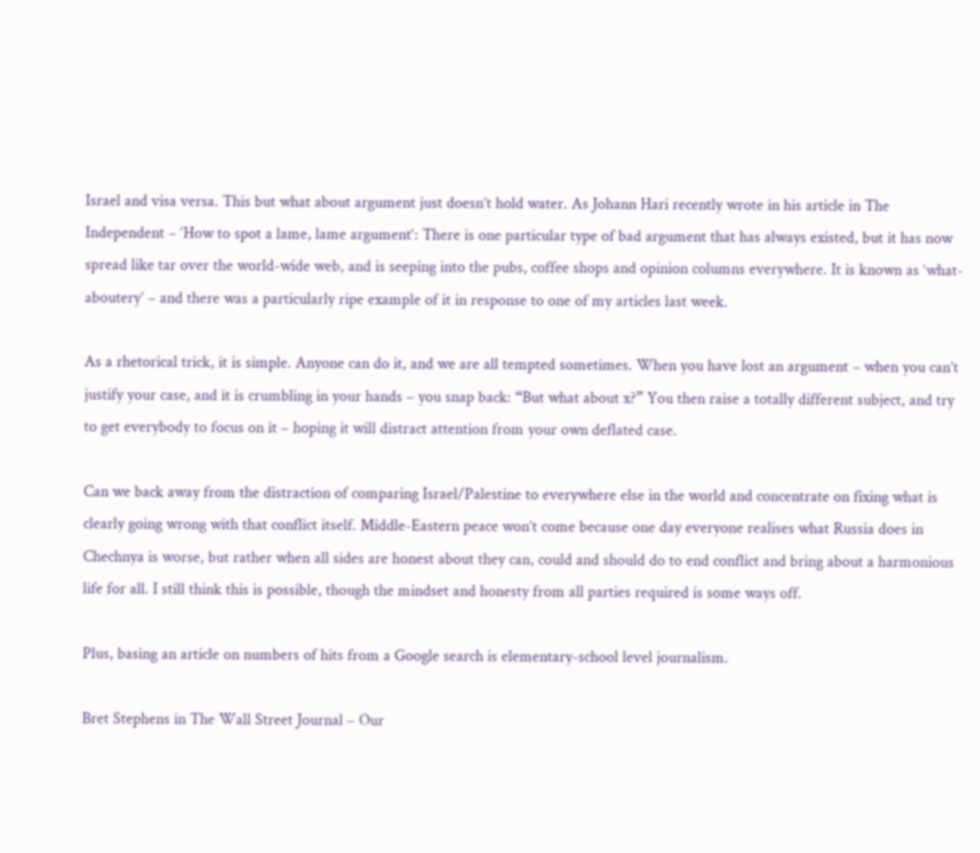Israel and visa versa. This but what about argument just doesn’t hold water. As Johann Hari recently wrote in his article in The Independent – ‘How to spot a lame, lame argument‘: There is one particular type of bad argument that has always existed, but it has now spread like tar over the world-wide web, and is seeping into the pubs, coffee shops and opinion columns everywhere. It is known as ‘what-aboutery’ – and there was a particularly ripe example of it in response to one of my articles last week.

As a rhetorical trick, it is simple. Anyone can do it, and we are all tempted sometimes. When you have lost an argument – when you can’t justify your case, and it is crumbling in your hands – you snap back: “But what about x?” You then raise a totally different subject, and try to get everybody to focus on it – hoping it will distract attention from your own deflated case.

Can we back away from the distraction of comparing Israel/Palestine to everywhere else in the world and concentrate on fixing what is clearly going wrong with that conflict itself. Middle-Eastern peace won’t come because one day everyone realises what Russia does in Chechnya is worse, but rather when all sides are honest about they can, could and should do to end conflict and bring about a harmonious life for all. I still think this is possible, though the mindset and honesty from all parties required is some ways off.

Plus, basing an article on numbers of hits from a Google search is elementary-school level journalism.

Bret Stephens in The Wall Street Journal – Our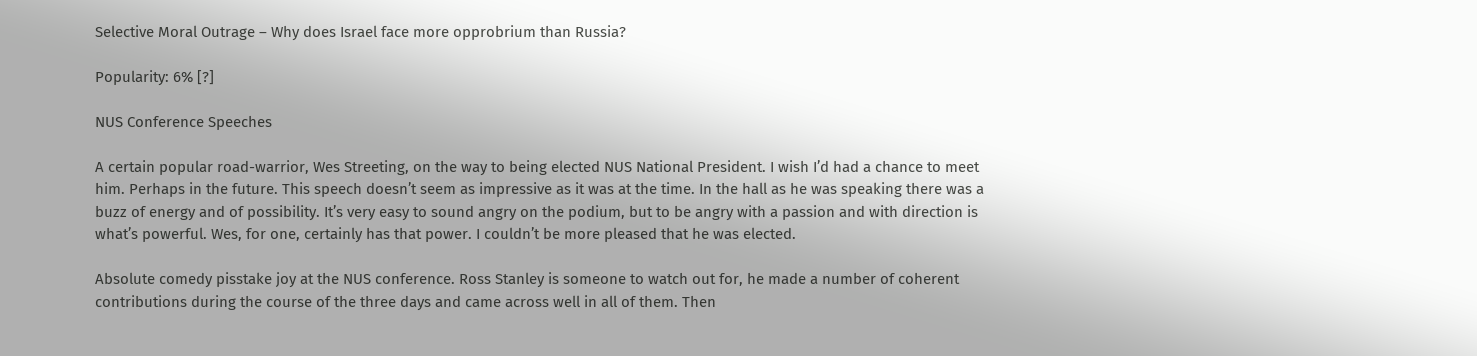Selective Moral Outrage – Why does Israel face more opprobrium than Russia?

Popularity: 6% [?]

NUS Conference Speeches

A certain popular road-warrior, Wes Streeting, on the way to being elected NUS National President. I wish I’d had a chance to meet him. Perhaps in the future. This speech doesn’t seem as impressive as it was at the time. In the hall as he was speaking there was a buzz of energy and of possibility. It’s very easy to sound angry on the podium, but to be angry with a passion and with direction is what’s powerful. Wes, for one, certainly has that power. I couldn’t be more pleased that he was elected.

Absolute comedy pisstake joy at the NUS conference. Ross Stanley is someone to watch out for, he made a number of coherent contributions during the course of the three days and came across well in all of them. Then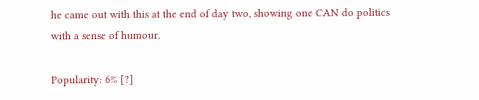he came out with this at the end of day two, showing one CAN do politics with a sense of humour.

Popularity: 6% [?]